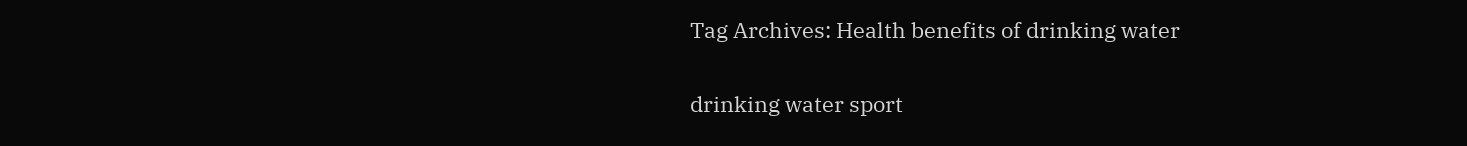Tag Archives: Health benefits of drinking water

drinking water sport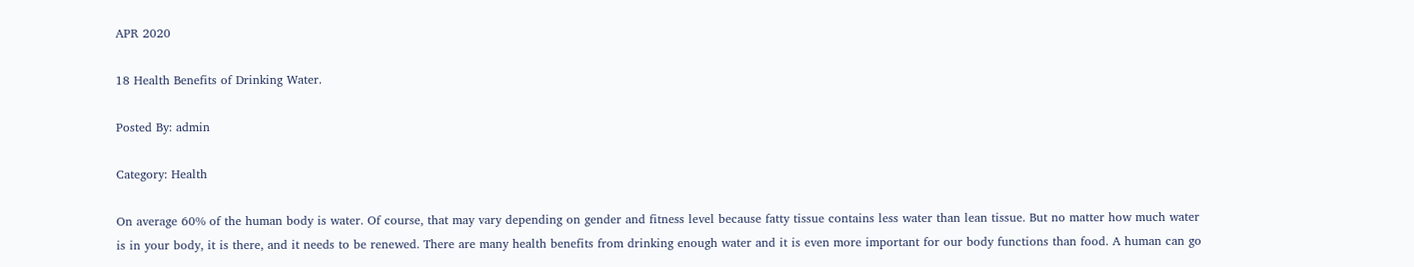APR 2020

18 Health Benefits of Drinking Water.

Posted By: admin

Category: Health

On average 60% of the human body is water. Of course, that may vary depending on gender and fitness level because fatty tissue contains less water than lean tissue. But no matter how much water is in your body, it is there, and it needs to be renewed. There are many health benefits from drinking enough water and it is even more important for our body functions than food. A human can go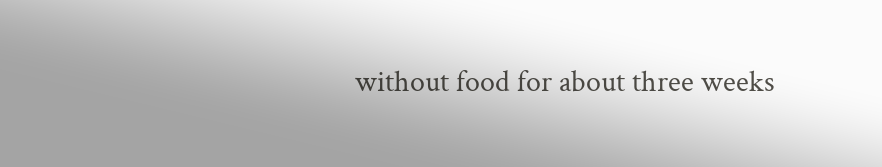without food for about three weeks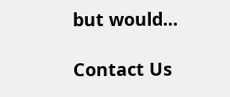but would...

Contact Us